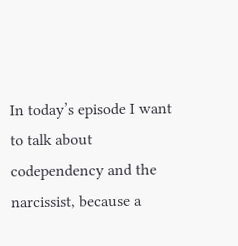In today’s episode I want to talk about codependency and the narcissist, because a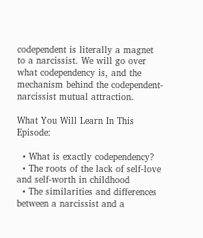codependent is literally a magnet to a narcissist. We will go over what codependency is, and the mechanism behind the codependent-narcissist mutual attraction.

What You Will Learn In This Episode:

  • What is exactly codependency?
  • The roots of the lack of self-love and self-worth in childhood
  • The similarities and differences between a narcissist and a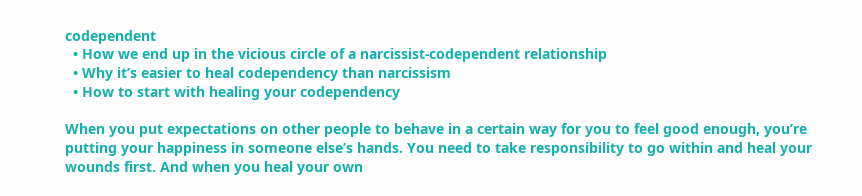codependent
  • How we end up in the vicious circle of a narcissist-codependent relationship
  • Why it’s easier to heal codependency than narcissism
  • How to start with healing your codependency

When you put expectations on other people to behave in a certain way for you to feel good enough, you’re putting your happiness in someone else’s hands. You need to take responsibility to go within and heal your wounds first. And when you heal your own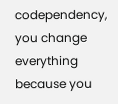codependency, you change everything because you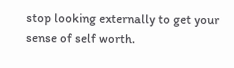stop looking externally to get your sense of self worth.